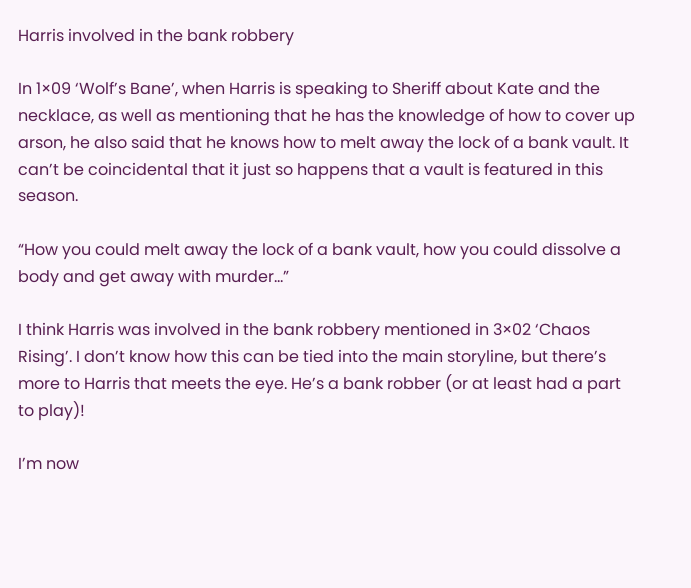Harris involved in the bank robbery

In 1×09 ‘Wolf’s Bane’, when Harris is speaking to Sheriff about Kate and the necklace, as well as mentioning that he has the knowledge of how to cover up arson, he also said that he knows how to melt away the lock of a bank vault. It can’t be coincidental that it just so happens that a vault is featured in this season.

“How you could melt away the lock of a bank vault, how you could dissolve a body and get away with murder…”

I think Harris was involved in the bank robbery mentioned in 3×02 ‘Chaos Rising’. I don’t know how this can be tied into the main storyline, but there’s more to Harris that meets the eye. He’s a bank robber (or at least had a part to play)!

I’m now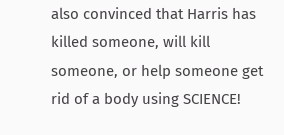also convinced that Harris has killed someone, will kill someone, or help someone get rid of a body using SCIENCE!